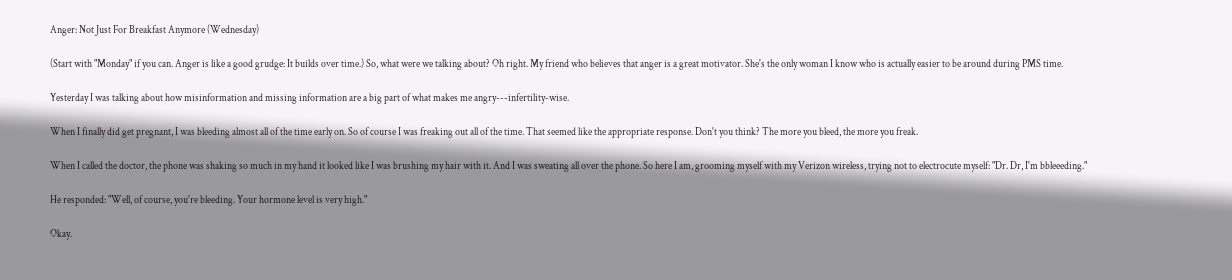Anger: Not Just For Breakfast Anymore (Wednesday)

(Start with "Monday" if you can. Anger is like a good grudge: It builds over time.) So, what were we talking about? Oh right. My friend who believes that anger is a great motivator. She's the only woman I know who is actually easier to be around during PMS time.

Yesterday I was talking about how misinformation and missing information are a big part of what makes me angry---infertility-wise.

When I finally did get pregnant, I was bleeding almost all of the time early on. So of course I was freaking out all of the time. That seemed like the appropriate response. Don't you think? The more you bleed, the more you freak.

When I called the doctor, the phone was shaking so much in my hand it looked like I was brushing my hair with it. And I was sweating all over the phone. So here I am, grooming myself with my Verizon wireless, trying not to electrocute myself: "Dr. Dr, I'm bbleeeding."

He responded: "Well, of course, you're bleeding. Your hormone level is very high."

Okay.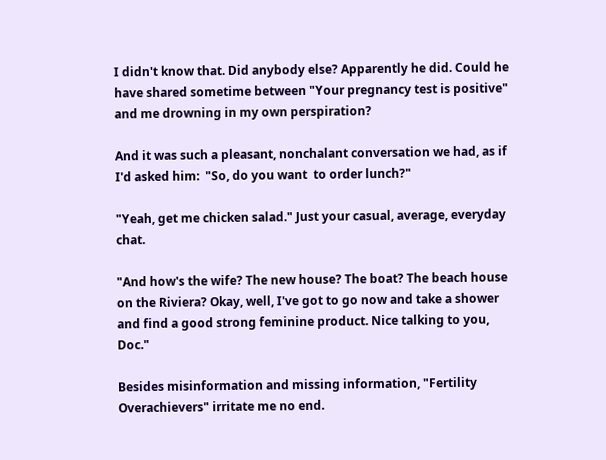I didn't know that. Did anybody else? Apparently he did. Could he have shared sometime between "Your pregnancy test is positive" and me drowning in my own perspiration?

And it was such a pleasant, nonchalant conversation we had, as if I'd asked him:  "So, do you want  to order lunch?"

"Yeah, get me chicken salad." Just your casual, average, everyday chat.

"And how's the wife? The new house? The boat? The beach house on the Riviera? Okay, well, I've got to go now and take a shower and find a good strong feminine product. Nice talking to you, Doc."

Besides misinformation and missing information, "Fertility Overachievers" irritate me no end.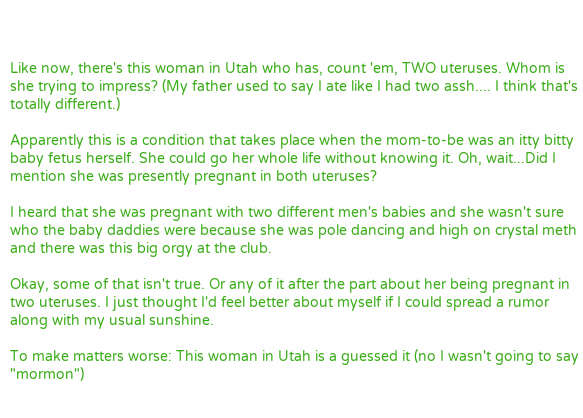Like now, there's this woman in Utah who has, count 'em, TWO uteruses. Whom is she trying to impress? (My father used to say I ate like I had two assh.... I think that's totally different.)

Apparently this is a condition that takes place when the mom-to-be was an itty bitty baby fetus herself. She could go her whole life without knowing it. Oh, wait...Did I mention she was presently pregnant in both uteruses?

I heard that she was pregnant with two different men's babies and she wasn't sure who the baby daddies were because she was pole dancing and high on crystal meth and there was this big orgy at the club.

Okay, some of that isn't true. Or any of it after the part about her being pregnant in two uteruses. I just thought I'd feel better about myself if I could spread a rumor along with my usual sunshine.

To make matters worse: This woman in Utah is a guessed it (no I wasn't going to say "mormon")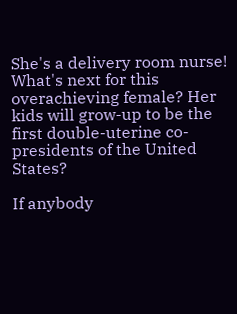She's a delivery room nurse! What's next for this overachieving female? Her kids will grow-up to be the first double-uterine co-presidents of the United States?

If anybody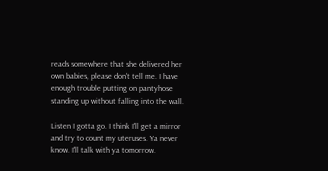reads somewhere that she delivered her own babies, please don't tell me. I have enough trouble putting on pantyhose standing up without falling into the wall.

Listen I gotta go. I think I'll get a mirror and try to count my uteruses. Ya never know. I'll talk with ya tomorrow.